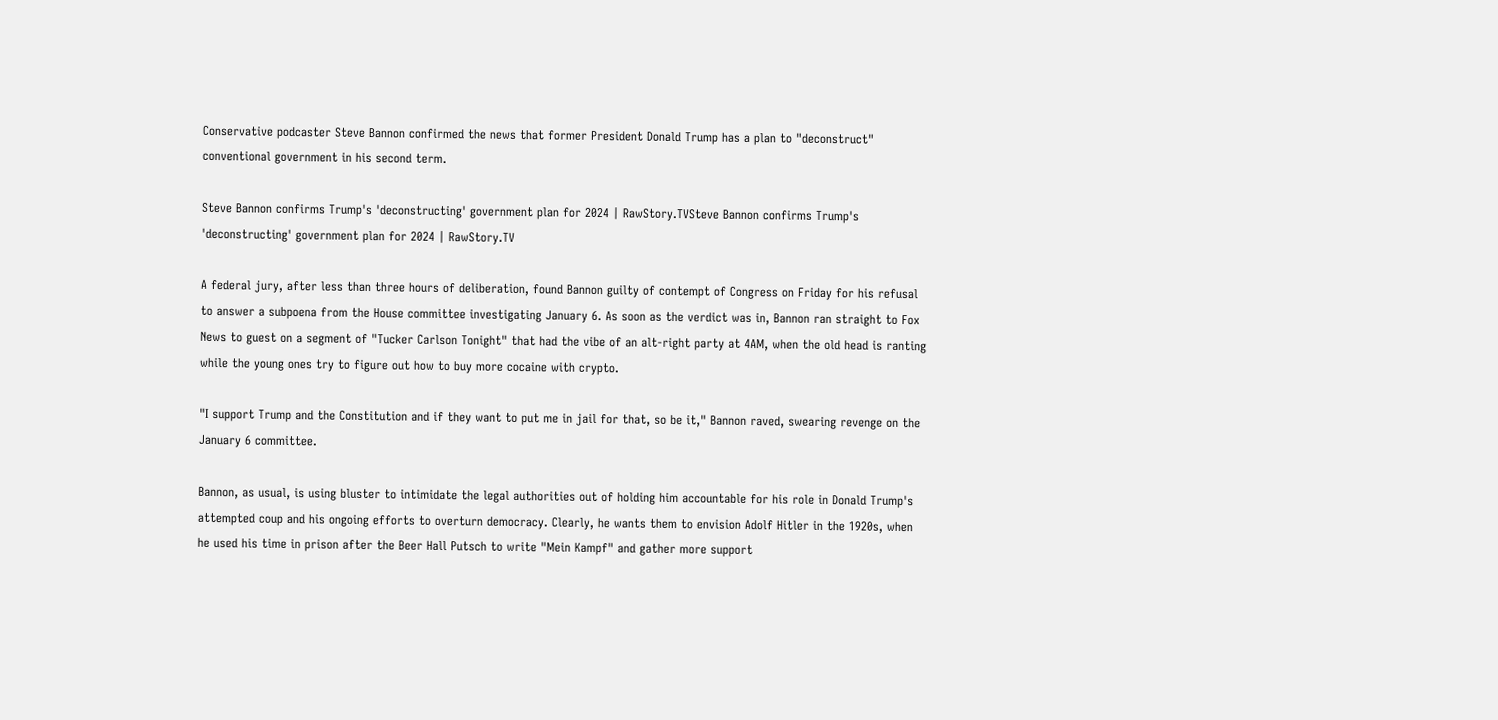Conservative podcaster Steve Bannon confirmed the news that former President Donald Trump has a plan to "deconstruct" conventional government in his second term.

Steve Bannon confirms Trump's 'deconstructing' government plan for 2024 | RawStory.TVSteve Bannon confirms Trump's 'deconstructing' government plan for 2024 | RawStory.TV

A federal jury, after less than three hours of deliberation, found Bannon guilty of contempt of Congress on Friday for his refusal to answer a subpoena from the House committee investigating January 6. As soon as the verdict was in, Bannon ran straight to Fox News to guest on a segment of "Tucker Carlson Tonight" that had the vibe of an alt-right party at 4AM, when the old head is ranting while the young ones try to figure out how to buy more cocaine with crypto.

"I support Trump and the Constitution and if they want to put me in jail for that, so be it," Bannon raved, swearing revenge on the January 6 committee.

Bannon, as usual, is using bluster to intimidate the legal authorities out of holding him accountable for his role in Donald Trump's attempted coup and his ongoing efforts to overturn democracy. Clearly, he wants them to envision Adolf Hitler in the 1920s, when he used his time in prison after the Beer Hall Putsch to write "Mein Kampf" and gather more support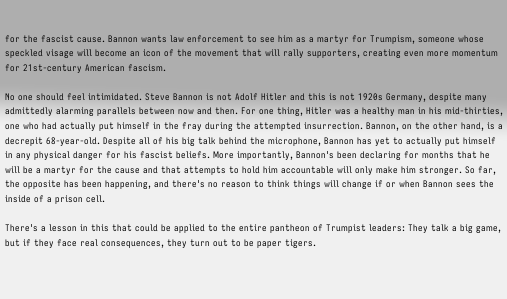for the fascist cause. Bannon wants law enforcement to see him as a martyr for Trumpism, someone whose speckled visage will become an icon of the movement that will rally supporters, creating even more momentum for 21st-century American fascism.

No one should feel intimidated. Steve Bannon is not Adolf Hitler and this is not 1920s Germany, despite many admittedly alarming parallels between now and then. For one thing, Hitler was a healthy man in his mid-thirties, one who had actually put himself in the fray during the attempted insurrection. Bannon, on the other hand, is a decrepit 68-year-old. Despite all of his big talk behind the microphone, Bannon has yet to actually put himself in any physical danger for his fascist beliefs. More importantly, Bannon's been declaring for months that he will be a martyr for the cause and that attempts to hold him accountable will only make him stronger. So far, the opposite has been happening, and there's no reason to think things will change if or when Bannon sees the inside of a prison cell.

There's a lesson in this that could be applied to the entire pantheon of Trumpist leaders: They talk a big game, but if they face real consequences, they turn out to be paper tigers.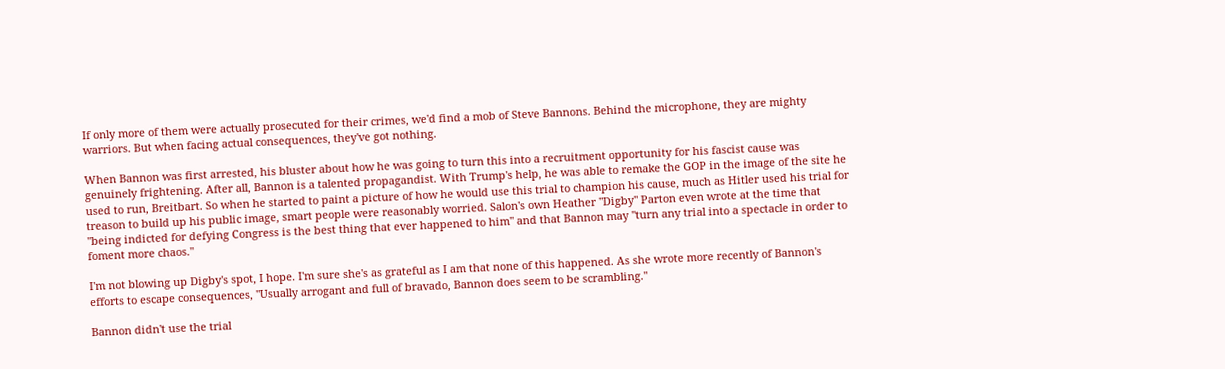If only more of them were actually prosecuted for their crimes, we'd find a mob of Steve Bannons. Behind the microphone, they are mighty warriors. But when facing actual consequences, they've got nothing.

When Bannon was first arrested, his bluster about how he was going to turn this into a recruitment opportunity for his fascist cause was genuinely frightening. After all, Bannon is a talented propagandist. With Trump's help, he was able to remake the GOP in the image of the site he used to run, Breitbart. So when he started to paint a picture of how he would use this trial to champion his cause, much as Hitler used his trial for treason to build up his public image, smart people were reasonably worried. Salon's own Heather "Digby" Parton even wrote at the time that "being indicted for defying Congress is the best thing that ever happened to him" and that Bannon may "turn any trial into a spectacle in order to foment more chaos."

I'm not blowing up Digby's spot, I hope. I'm sure she's as grateful as I am that none of this happened. As she wrote more recently of Bannon's efforts to escape consequences, "Usually arrogant and full of bravado, Bannon does seem to be scrambling."

Bannon didn't use the trial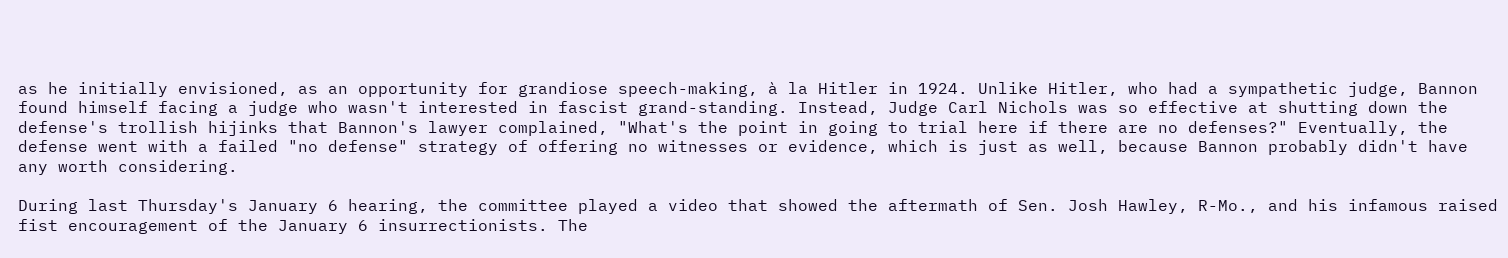as he initially envisioned, as an opportunity for grandiose speech-making, à la Hitler in 1924. Unlike Hitler, who had a sympathetic judge, Bannon found himself facing a judge who wasn't interested in fascist grand-standing. Instead, Judge Carl Nichols was so effective at shutting down the defense's trollish hijinks that Bannon's lawyer complained, "What's the point in going to trial here if there are no defenses?" Eventually, the defense went with a failed "no defense" strategy of offering no witnesses or evidence, which is just as well, because Bannon probably didn't have any worth considering.

During last Thursday's January 6 hearing, the committee played a video that showed the aftermath of Sen. Josh Hawley, R-Mo., and his infamous raised fist encouragement of the January 6 insurrectionists. The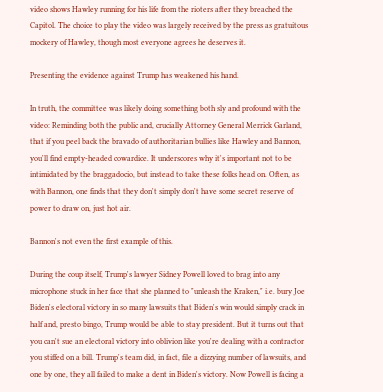video shows Hawley running for his life from the rioters after they breached the Capitol. The choice to play the video was largely received by the press as gratuitous mockery of Hawley, though most everyone agrees he deserves it.

Presenting the evidence against Trump has weakened his hand.

In truth, the committee was likely doing something both sly and profound with the video: Reminding both the public and, crucially Attorney General Merrick Garland, that if you peel back the bravado of authoritarian bullies like Hawley and Bannon, you'll find empty-headed cowardice. It underscores why it's important not to be intimidated by the braggadocio, but instead to take these folks head on. Often, as with Bannon, one finds that they don't simply don't have some secret reserve of power to draw on, just hot air.

Bannon's not even the first example of this.

During the coup itself, Trump's lawyer Sidney Powell loved to brag into any microphone stuck in her face that she planned to "unleash the Kraken," i.e. bury Joe Biden's electoral victory in so many lawsuits that Biden's win would simply crack in half and, presto bingo, Trump would be able to stay president. But it turns out that you can't sue an electoral victory into oblivion like you're dealing with a contractor you stiffed on a bill. Trump's team did, in fact, file a dizzying number of lawsuits, and one by one, they all failed to make a dent in Biden's victory. Now Powell is facing a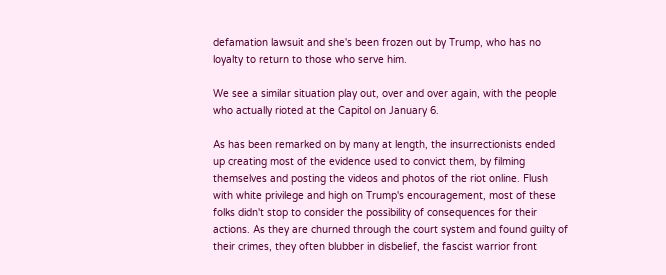defamation lawsuit and she's been frozen out by Trump, who has no loyalty to return to those who serve him.

We see a similar situation play out, over and over again, with the people who actually rioted at the Capitol on January 6.

As has been remarked on by many at length, the insurrectionists ended up creating most of the evidence used to convict them, by filming themselves and posting the videos and photos of the riot online. Flush with white privilege and high on Trump's encouragement, most of these folks didn't stop to consider the possibility of consequences for their actions. As they are churned through the court system and found guilty of their crimes, they often blubber in disbelief, the fascist warrior front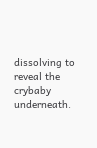dissolving to reveal the crybaby underneath.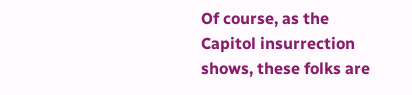Of course, as the Capitol insurrection shows, these folks are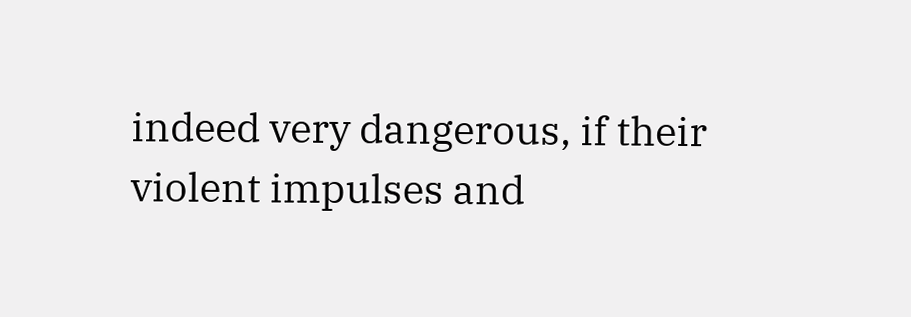indeed very dangerous, if their violent impulses and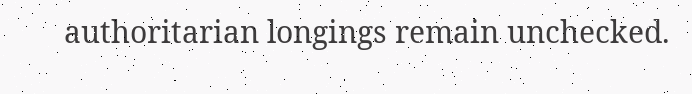authoritarian longings remain unchecked.